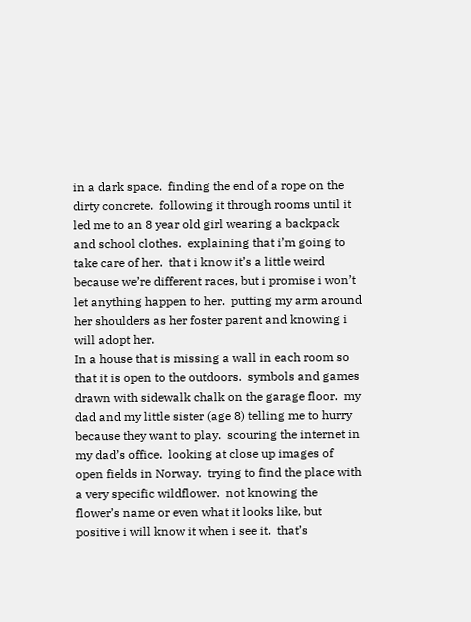in a dark space.  finding the end of a rope on the dirty concrete.  following it through rooms until it led me to an 8 year old girl wearing a backpack and school clothes.  explaining that i’m going to take care of her.  that i know it’s a little weird because we’re different races, but i promise i won’t let anything happen to her.  putting my arm around her shoulders as her foster parent and knowing i will adopt her.
In a house that is missing a wall in each room so that it is open to the outdoors.  symbols and games drawn with sidewalk chalk on the garage floor.  my dad and my little sister (age 8) telling me to hurry because they want to play.  scouring the internet in my dad’s office.  looking at close up images of open fields in Norway.  trying to find the place with a very specific wildflower.  not knowing the flower’s name or even what it looks like, but positive i will know it when i see it.  that’s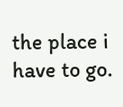the place i have to go.